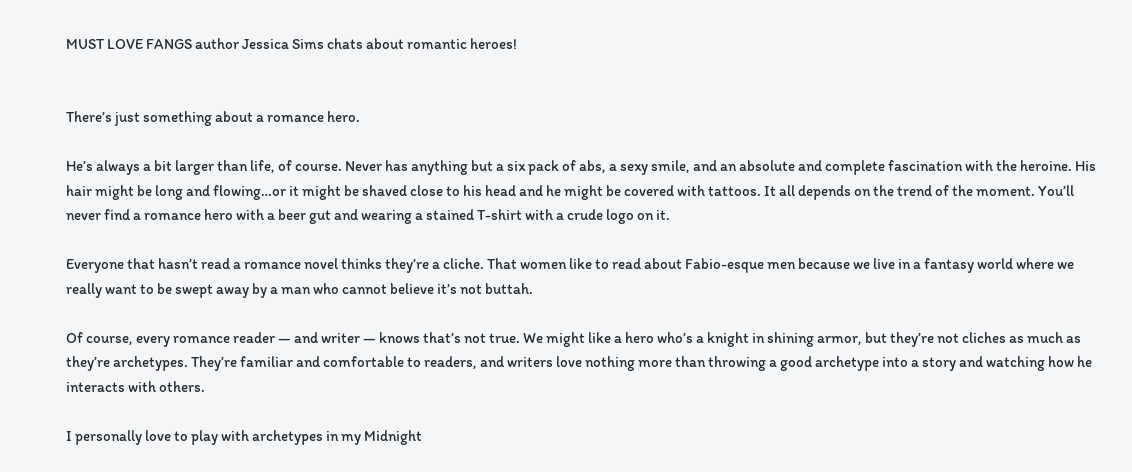MUST LOVE FANGS author Jessica Sims chats about romantic heroes!


There’s just something about a romance hero.

He’s always a bit larger than life, of course. Never has anything but a six pack of abs, a sexy smile, and an absolute and complete fascination with the heroine. His hair might be long and flowing…or it might be shaved close to his head and he might be covered with tattoos. It all depends on the trend of the moment. You’ll never find a romance hero with a beer gut and wearing a stained T-shirt with a crude logo on it.

Everyone that hasn’t read a romance novel thinks they’re a cliche. That women like to read about Fabio-esque men because we live in a fantasy world where we really want to be swept away by a man who cannot believe it’s not buttah.

Of course, every romance reader — and writer — knows that’s not true. We might like a hero who’s a knight in shining armor, but they’re not cliches as much as they’re archetypes. They’re familiar and comfortable to readers, and writers love nothing more than throwing a good archetype into a story and watching how he interacts with others.

I personally love to play with archetypes in my Midnight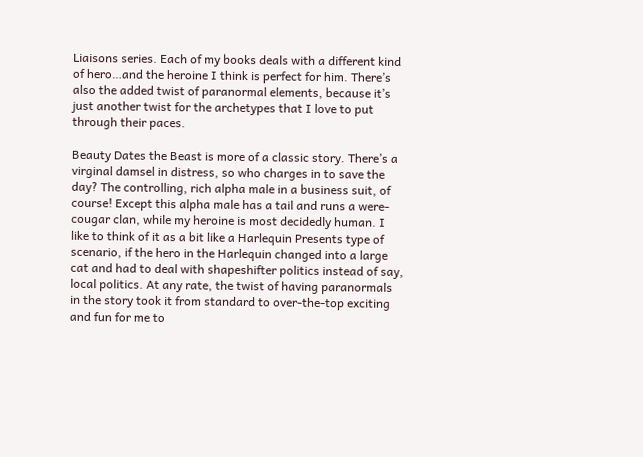Liaisons series. Each of my books deals with a different kind of hero…and the heroine I think is perfect for him. There’s also the added twist of paranormal elements, because it’s just another twist for the archetypes that I love to put through their paces.

Beauty Dates the Beast is more of a classic story. There’s a virginal damsel in distress, so who charges in to save the day? The controlling, rich alpha male in a business suit, of course! Except this alpha male has a tail and runs a were-cougar clan, while my heroine is most decidedly human. I like to think of it as a bit like a Harlequin Presents type of scenario, if the hero in the Harlequin changed into a large cat and had to deal with shapeshifter politics instead of say, local politics. At any rate, the twist of having paranormals in the story took it from standard to over-the-top exciting and fun for me to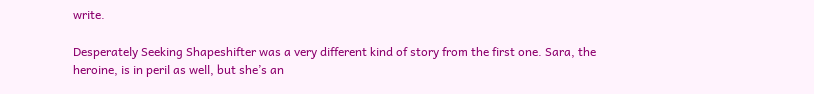write.

Desperately Seeking Shapeshifter was a very different kind of story from the first one. Sara, the heroine, is in peril as well, but she’s an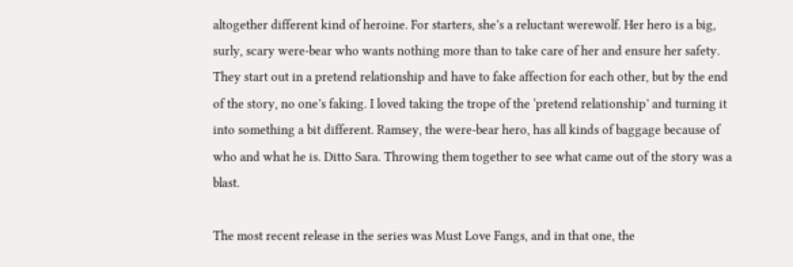altogether different kind of heroine. For starters, she’s a reluctant werewolf. Her hero is a big, surly, scary were-bear who wants nothing more than to take care of her and ensure her safety. They start out in a pretend relationship and have to fake affection for each other, but by the end of the story, no one’s faking. I loved taking the trope of the ‘pretend relationship’ and turning it into something a bit different. Ramsey, the were-bear hero, has all kinds of baggage because of who and what he is. Ditto Sara. Throwing them together to see what came out of the story was a blast.

The most recent release in the series was Must Love Fangs, and in that one, the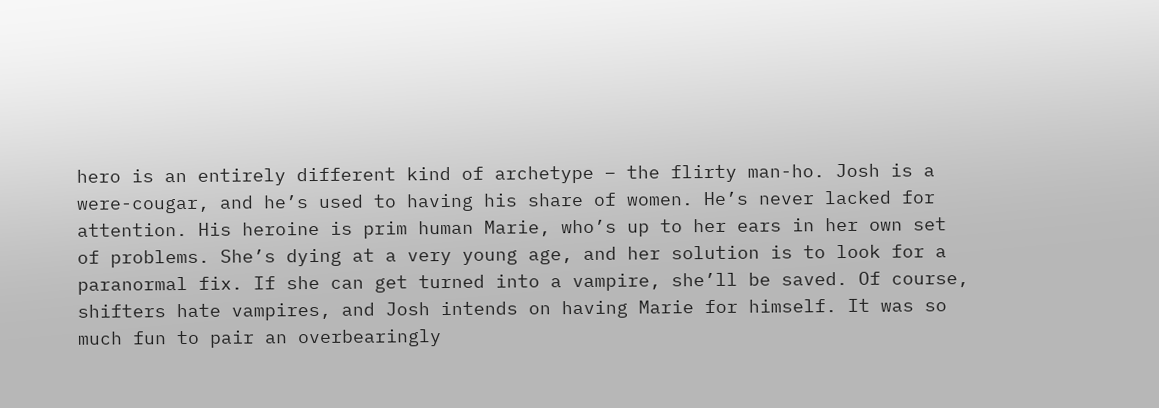hero is an entirely different kind of archetype – the flirty man-ho. Josh is a were-cougar, and he’s used to having his share of women. He’s never lacked for attention. His heroine is prim human Marie, who’s up to her ears in her own set of problems. She’s dying at a very young age, and her solution is to look for a paranormal fix. If she can get turned into a vampire, she’ll be saved. Of course, shifters hate vampires, and Josh intends on having Marie for himself. It was so much fun to pair an overbearingly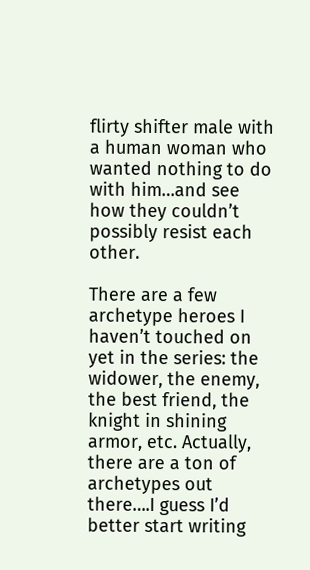flirty shifter male with a human woman who wanted nothing to do with him…and see how they couldn’t possibly resist each other.

There are a few archetype heroes I haven’t touched on yet in the series: the widower, the enemy, the best friend, the knight in shining armor, etc. Actually, there are a ton of archetypes out there….I guess I’d better start writing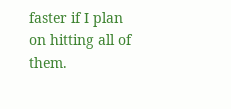faster if I plan on hitting all of them.